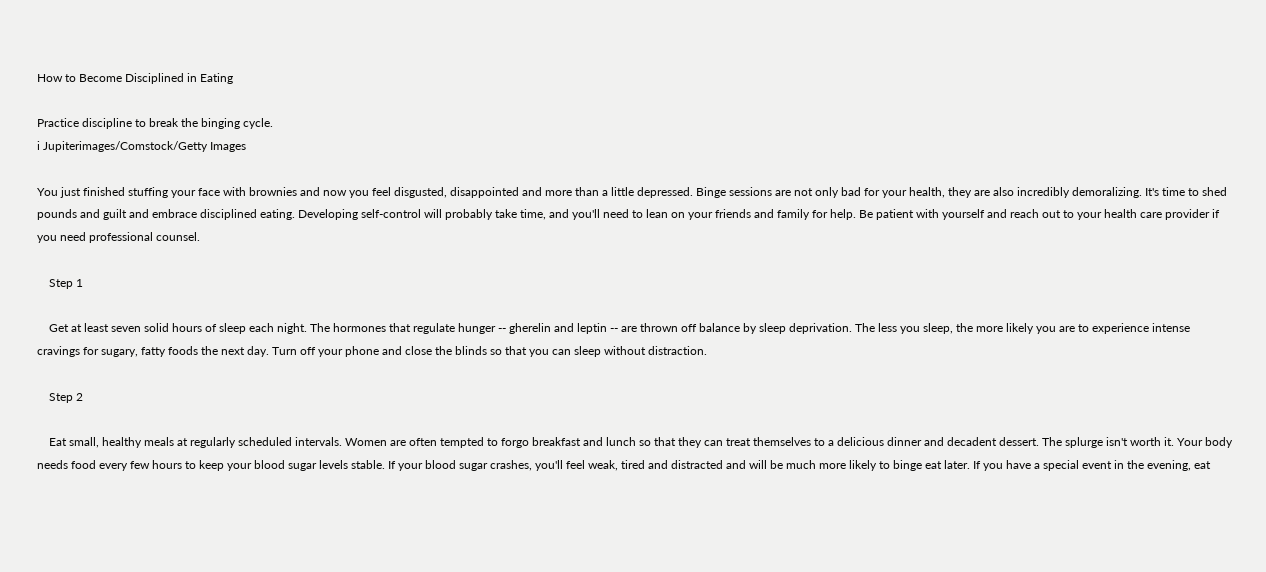How to Become Disciplined in Eating

Practice discipline to break the binging cycle.
i Jupiterimages/Comstock/Getty Images

You just finished stuffing your face with brownies and now you feel disgusted, disappointed and more than a little depressed. Binge sessions are not only bad for your health, they are also incredibly demoralizing. It's time to shed pounds and guilt and embrace disciplined eating. Developing self-control will probably take time, and you'll need to lean on your friends and family for help. Be patient with yourself and reach out to your health care provider if you need professional counsel.

    Step 1

    Get at least seven solid hours of sleep each night. The hormones that regulate hunger -- gherelin and leptin -- are thrown off balance by sleep deprivation. The less you sleep, the more likely you are to experience intense cravings for sugary, fatty foods the next day. Turn off your phone and close the blinds so that you can sleep without distraction.

    Step 2

    Eat small, healthy meals at regularly scheduled intervals. Women are often tempted to forgo breakfast and lunch so that they can treat themselves to a delicious dinner and decadent dessert. The splurge isn't worth it. Your body needs food every few hours to keep your blood sugar levels stable. If your blood sugar crashes, you'll feel weak, tired and distracted and will be much more likely to binge eat later. If you have a special event in the evening, eat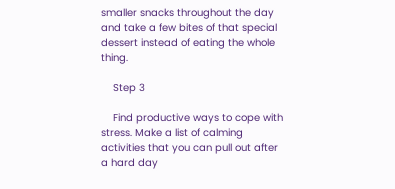smaller snacks throughout the day and take a few bites of that special dessert instead of eating the whole thing.

    Step 3

    Find productive ways to cope with stress. Make a list of calming activities that you can pull out after a hard day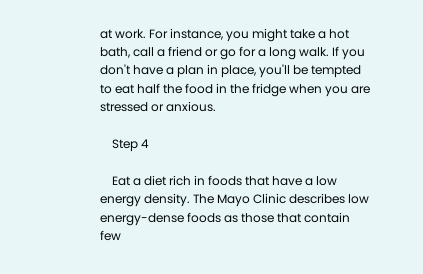at work. For instance, you might take a hot bath, call a friend or go for a long walk. If you don't have a plan in place, you'll be tempted to eat half the food in the fridge when you are stressed or anxious.

    Step 4

    Eat a diet rich in foods that have a low energy density. The Mayo Clinic describes low energy-dense foods as those that contain few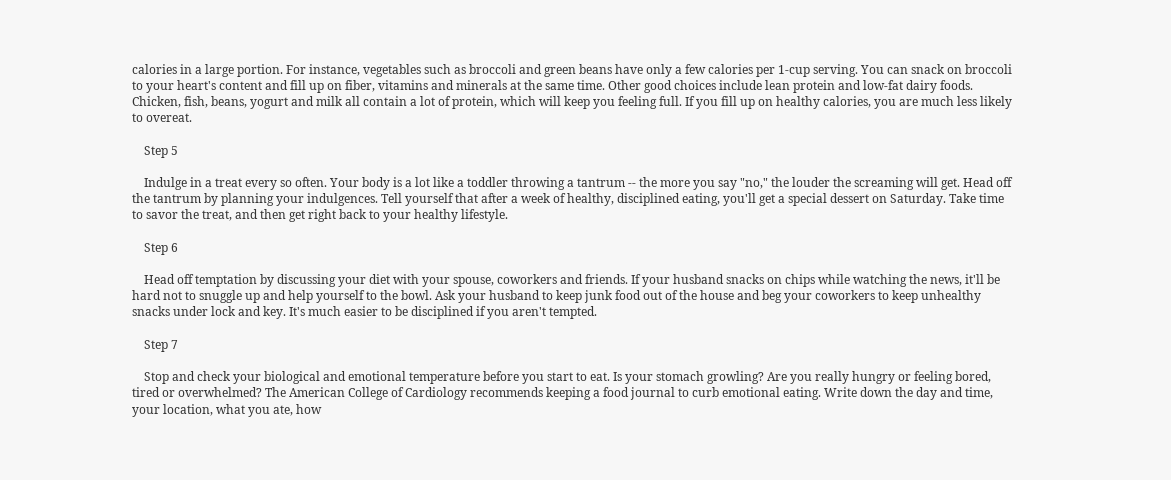calories in a large portion. For instance, vegetables such as broccoli and green beans have only a few calories per 1-cup serving. You can snack on broccoli to your heart's content and fill up on fiber, vitamins and minerals at the same time. Other good choices include lean protein and low-fat dairy foods. Chicken, fish, beans, yogurt and milk all contain a lot of protein, which will keep you feeling full. If you fill up on healthy calories, you are much less likely to overeat.

    Step 5

    Indulge in a treat every so often. Your body is a lot like a toddler throwing a tantrum -- the more you say "no," the louder the screaming will get. Head off the tantrum by planning your indulgences. Tell yourself that after a week of healthy, disciplined eating, you'll get a special dessert on Saturday. Take time to savor the treat, and then get right back to your healthy lifestyle.

    Step 6

    Head off temptation by discussing your diet with your spouse, coworkers and friends. If your husband snacks on chips while watching the news, it'll be hard not to snuggle up and help yourself to the bowl. Ask your husband to keep junk food out of the house and beg your coworkers to keep unhealthy snacks under lock and key. It's much easier to be disciplined if you aren't tempted.

    Step 7

    Stop and check your biological and emotional temperature before you start to eat. Is your stomach growling? Are you really hungry or feeling bored, tired or overwhelmed? The American College of Cardiology recommends keeping a food journal to curb emotional eating. Write down the day and time, your location, what you ate, how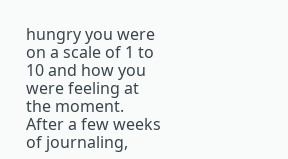hungry you were on a scale of 1 to 10 and how you were feeling at the moment. After a few weeks of journaling,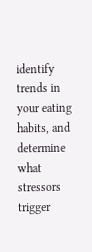identify trends in your eating habits, and determine what stressors trigger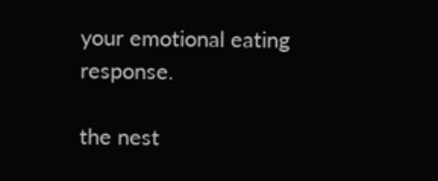your emotional eating response.

the nest